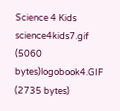Science 4 Kids science4kids7.gif (5060 bytes)logobook4.GIF (2735 bytes)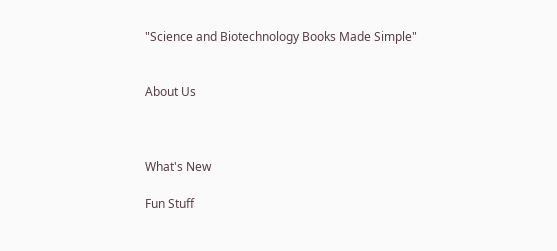"Science and Biotechnology Books Made Simple"


About Us



What's New

Fun Stuff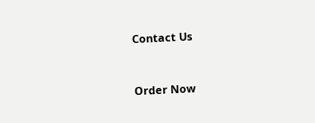Contact Us


Order Now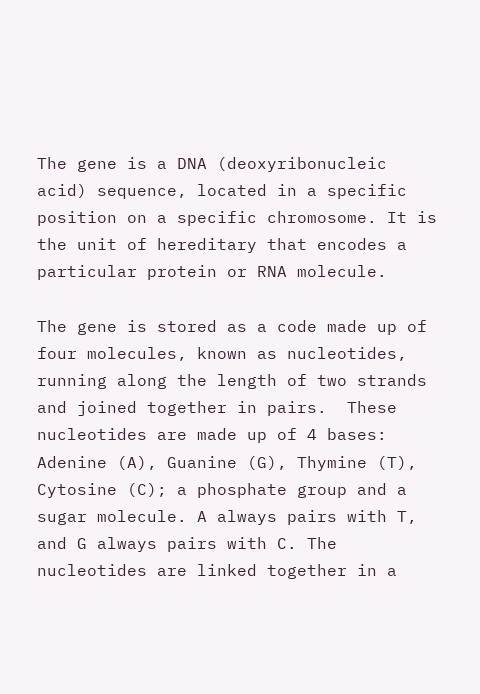The gene is a DNA (deoxyribonucleic acid) sequence, located in a specific position on a specific chromosome. It is the unit of hereditary that encodes a particular protein or RNA molecule.

The gene is stored as a code made up of four molecules, known as nucleotides, running along the length of two strands and joined together in pairs.  These nucleotides are made up of 4 bases: Adenine (A), Guanine (G), Thymine (T), Cytosine (C); a phosphate group and a sugar molecule. A always pairs with T, and G always pairs with C. The nucleotides are linked together in a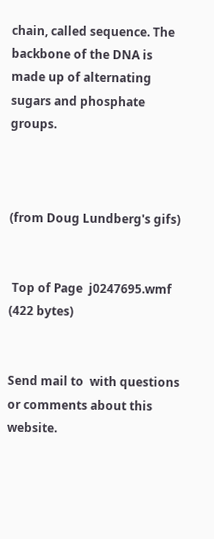chain, called sequence. The backbone of the DNA is made up of alternating sugars and phosphate groups.



(from Doug Lundberg's gifs)


 Top of Page  j0247695.wmf (422 bytes)


Send mail to  with questions or comments about this website.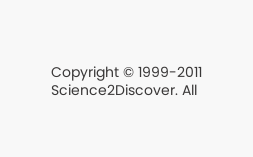Copyright © 1999-2011 Science2Discover. All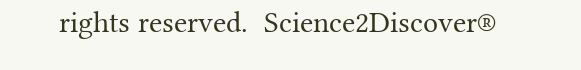rights reserved.  Science2Discover®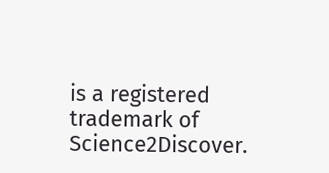is a registered trademark of Science2Discover.